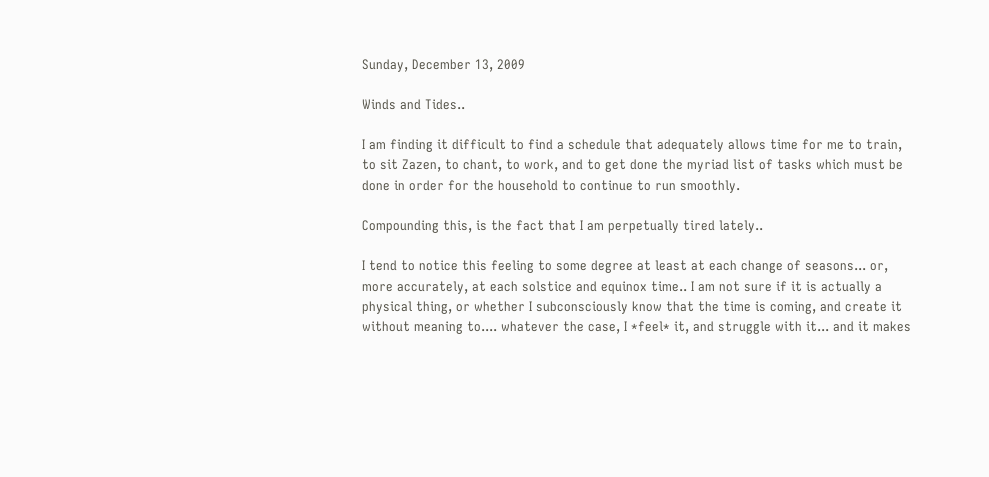Sunday, December 13, 2009

Winds and Tides..

I am finding it difficult to find a schedule that adequately allows time for me to train, to sit Zazen, to chant, to work, and to get done the myriad list of tasks which must be done in order for the household to continue to run smoothly.

Compounding this, is the fact that I am perpetually tired lately..

I tend to notice this feeling to some degree at least at each change of seasons... or, more accurately, at each solstice and equinox time.. I am not sure if it is actually a physical thing, or whether I subconsciously know that the time is coming, and create it without meaning to.... whatever the case, I *feel* it, and struggle with it... and it makes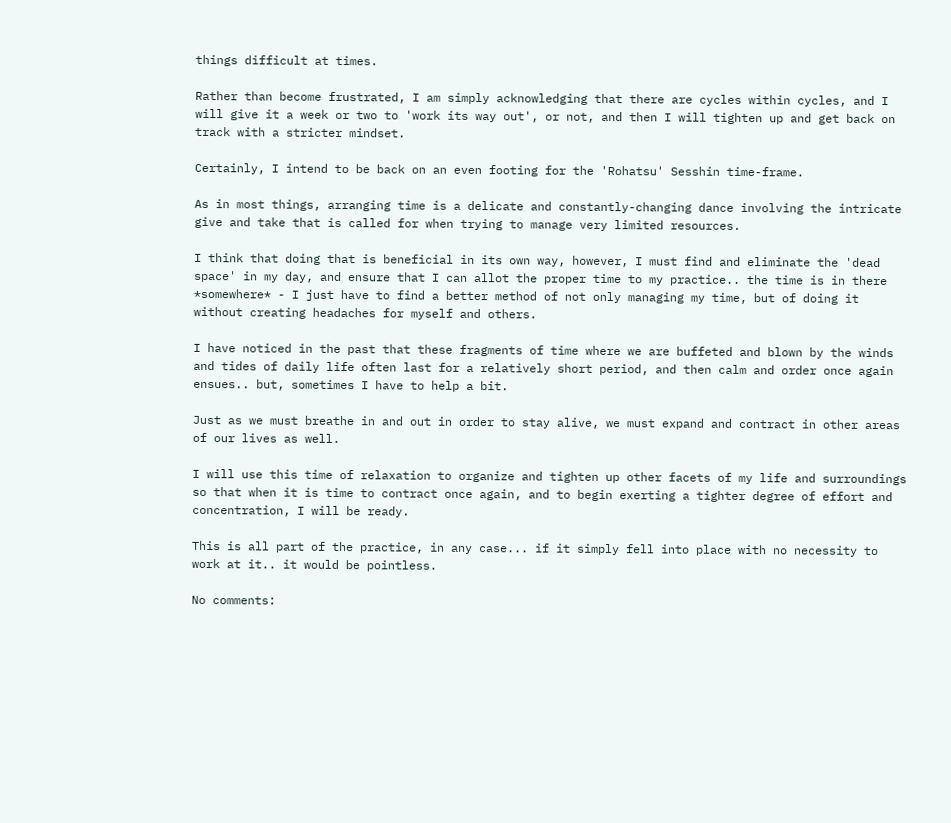things difficult at times.

Rather than become frustrated, I am simply acknowledging that there are cycles within cycles, and I will give it a week or two to 'work its way out', or not, and then I will tighten up and get back on track with a stricter mindset.

Certainly, I intend to be back on an even footing for the 'Rohatsu' Sesshin time-frame.

As in most things, arranging time is a delicate and constantly-changing dance involving the intricate give and take that is called for when trying to manage very limited resources.

I think that doing that is beneficial in its own way, however, I must find and eliminate the 'dead space' in my day, and ensure that I can allot the proper time to my practice.. the time is in there *somewhere* - I just have to find a better method of not only managing my time, but of doing it without creating headaches for myself and others.

I have noticed in the past that these fragments of time where we are buffeted and blown by the winds and tides of daily life often last for a relatively short period, and then calm and order once again ensues.. but, sometimes I have to help a bit.

Just as we must breathe in and out in order to stay alive, we must expand and contract in other areas of our lives as well.

I will use this time of relaxation to organize and tighten up other facets of my life and surroundings so that when it is time to contract once again, and to begin exerting a tighter degree of effort and concentration, I will be ready.

This is all part of the practice, in any case... if it simply fell into place with no necessity to work at it.. it would be pointless.

No comments: